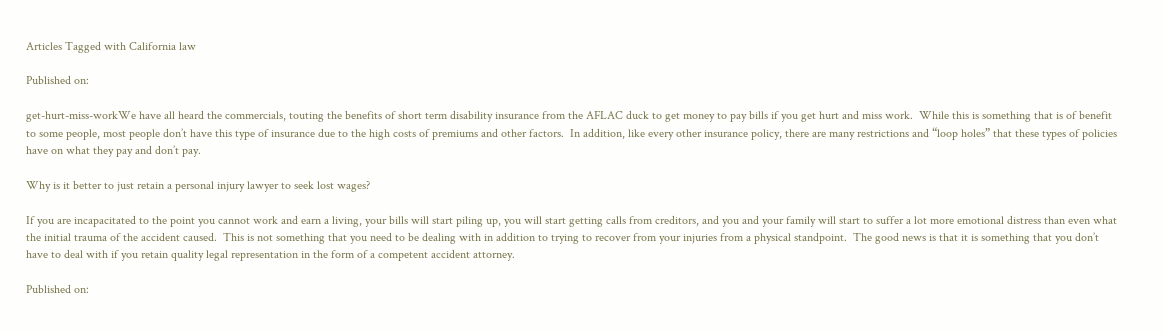Articles Tagged with California law

Published on:

get-hurt-miss-workWe have all heard the commercials, touting the benefits of short term disability insurance from the AFLAC duck to get money to pay bills if you get hurt and miss work.  While this is something that is of benefit to some people, most people don’t have this type of insurance due to the high costs of premiums and other factors.  In addition, like every other insurance policy, there are many restrictions and “loop holes” that these types of policies have on what they pay and don’t pay.

Why is it better to just retain a personal injury lawyer to seek lost wages?

If you are incapacitated to the point you cannot work and earn a living, your bills will start piling up, you will start getting calls from creditors, and you and your family will start to suffer a lot more emotional distress than even what the initial trauma of the accident caused.  This is not something that you need to be dealing with in addition to trying to recover from your injuries from a physical standpoint.  The good news is that it is something that you don’t have to deal with if you retain quality legal representation in the form of a competent accident attorney.

Published on: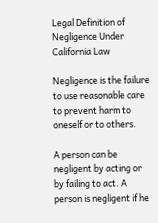Legal Definition of Negligence Under California Law

Negligence is the failure to use reasonable care to prevent harm to oneself or to others.

A person can be negligent by acting or by failing to act. A person is negligent if he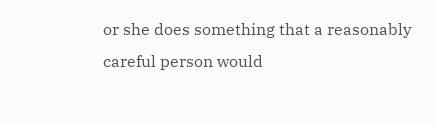or she does something that a reasonably careful person would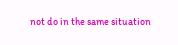not do in the same situation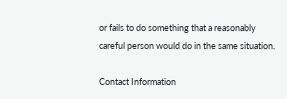or fails to do something that a reasonably careful person would do in the same situation.

Contact Information